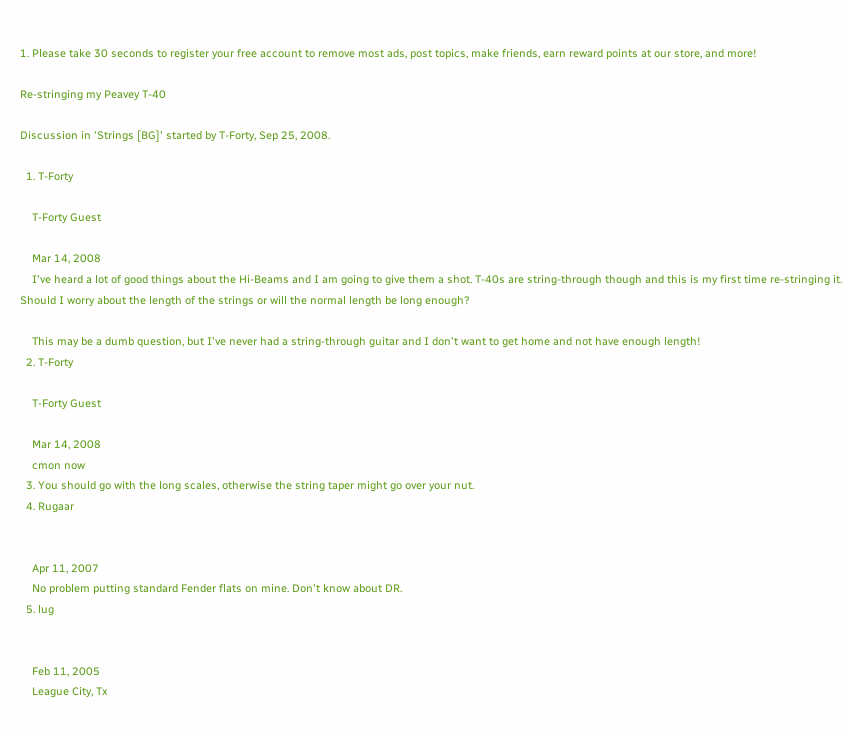1. Please take 30 seconds to register your free account to remove most ads, post topics, make friends, earn reward points at our store, and more!

Re-stringing my Peavey T-40

Discussion in 'Strings [BG]' started by T-Forty, Sep 25, 2008.

  1. T-Forty

    T-Forty Guest

    Mar 14, 2008
    I've heard a lot of good things about the Hi-Beams and I am going to give them a shot. T-40s are string-through though and this is my first time re-stringing it. Should I worry about the length of the strings or will the normal length be long enough?

    This may be a dumb question, but I've never had a string-through guitar and I don't want to get home and not have enough length!
  2. T-Forty

    T-Forty Guest

    Mar 14, 2008
    cmon now
  3. You should go with the long scales, otherwise the string taper might go over your nut.
  4. Rugaar


    Apr 11, 2007
    No problem putting standard Fender flats on mine. Don't know about DR.
  5. lug


    Feb 11, 2005
    League City, Tx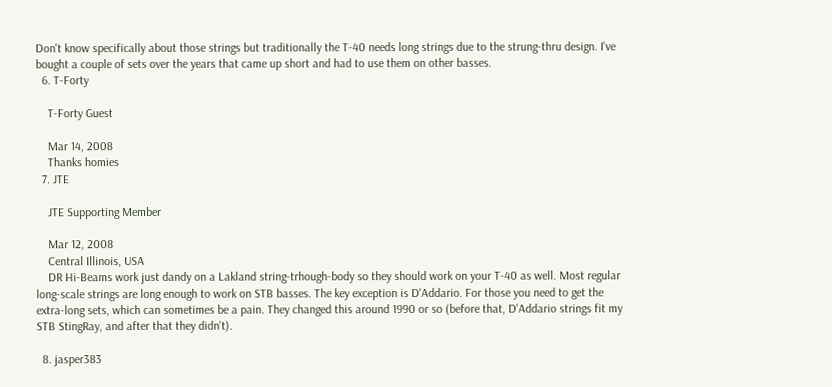Don't know specifically about those strings but traditionally the T-40 needs long strings due to the strung-thru design. I've bought a couple of sets over the years that came up short and had to use them on other basses.
  6. T-Forty

    T-Forty Guest

    Mar 14, 2008
    Thanks homies
  7. JTE

    JTE Supporting Member

    Mar 12, 2008
    Central Illinois, USA
    DR Hi-Beams work just dandy on a Lakland string-trhough-body so they should work on your T-40 as well. Most regular long-scale strings are long enough to work on STB basses. The key exception is D'Addario. For those you need to get the extra-long sets, which can sometimes be a pain. They changed this around 1990 or so (before that, D'Addario strings fit my STB StingRay, and after that they didn't).

  8. jasper383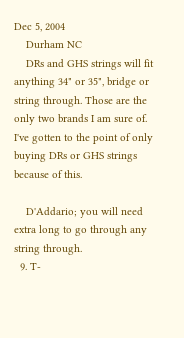Dec 5, 2004
    Durham NC
    DRs and GHS strings will fit anything 34" or 35", bridge or string through. Those are the only two brands I am sure of. I've gotten to the point of only buying DRs or GHS strings because of this.

    D'Addario; you will need extra long to go through any string through.
  9. T-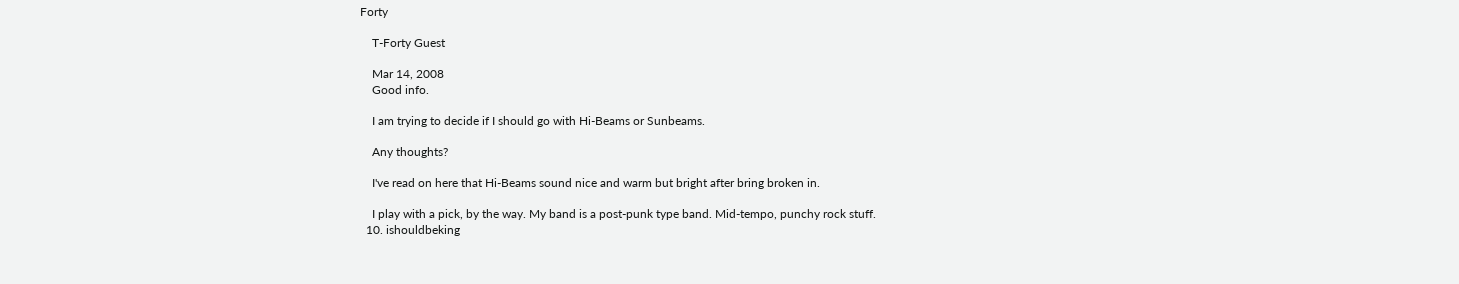Forty

    T-Forty Guest

    Mar 14, 2008
    Good info.

    I am trying to decide if I should go with Hi-Beams or Sunbeams.

    Any thoughts?

    I've read on here that Hi-Beams sound nice and warm but bright after bring broken in.

    I play with a pick, by the way. My band is a post-punk type band. Mid-tempo, punchy rock stuff.
  10. ishouldbeking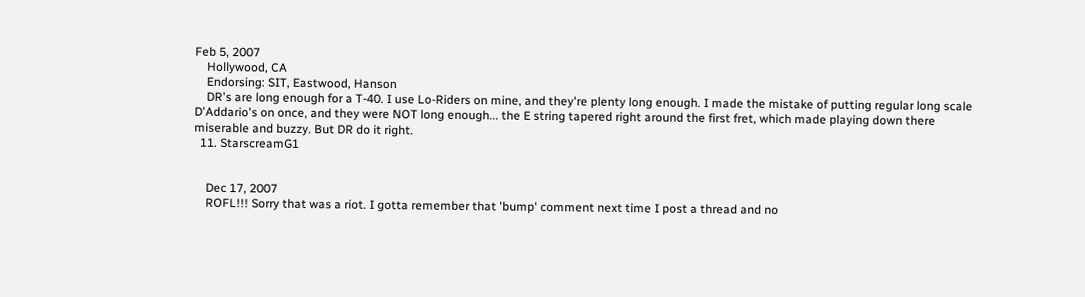Feb 5, 2007
    Hollywood, CA
    Endorsing: SIT, Eastwood, Hanson
    DR's are long enough for a T-40. I use Lo-Riders on mine, and they're plenty long enough. I made the mistake of putting regular long scale D'Addario's on once, and they were NOT long enough... the E string tapered right around the first fret, which made playing down there miserable and buzzy. But DR do it right.
  11. StarscreamG1


    Dec 17, 2007
    ROFL!!! Sorry that was a riot. I gotta remember that 'bump' comment next time I post a thread and no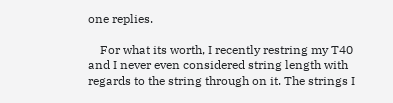one replies.

    For what its worth, I recently restring my T40 and I never even considered string length with regards to the string through on it. The strings I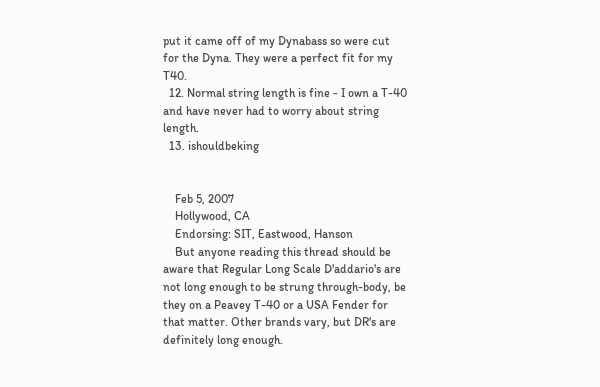put it came off of my Dynabass so were cut for the Dyna. They were a perfect fit for my T40.
  12. Normal string length is fine - I own a T-40 and have never had to worry about string length.
  13. ishouldbeking


    Feb 5, 2007
    Hollywood, CA
    Endorsing: SIT, Eastwood, Hanson
    But anyone reading this thread should be aware that Regular Long Scale D'addario's are not long enough to be strung through-body, be they on a Peavey T-40 or a USA Fender for that matter. Other brands vary, but DR's are definitely long enough.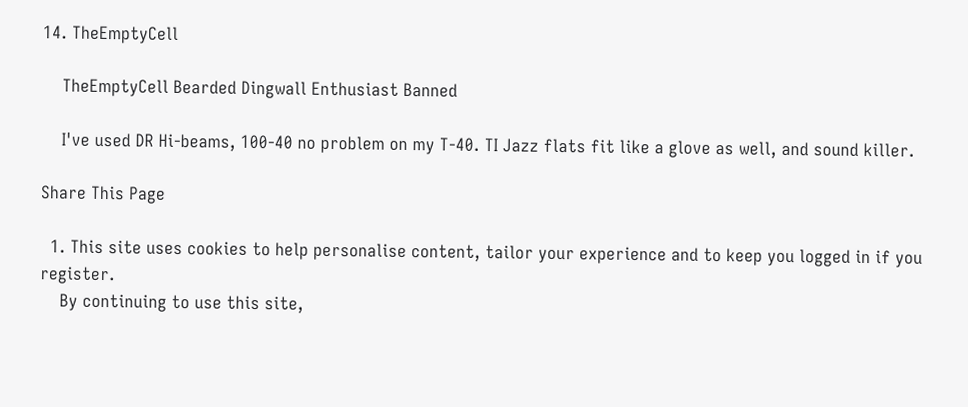14. TheEmptyCell

    TheEmptyCell Bearded Dingwall Enthusiast Banned

    I've used DR Hi-beams, 100-40 no problem on my T-40. TI Jazz flats fit like a glove as well, and sound killer.

Share This Page

  1. This site uses cookies to help personalise content, tailor your experience and to keep you logged in if you register.
    By continuing to use this site,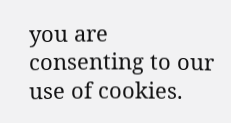you are consenting to our use of cookies.